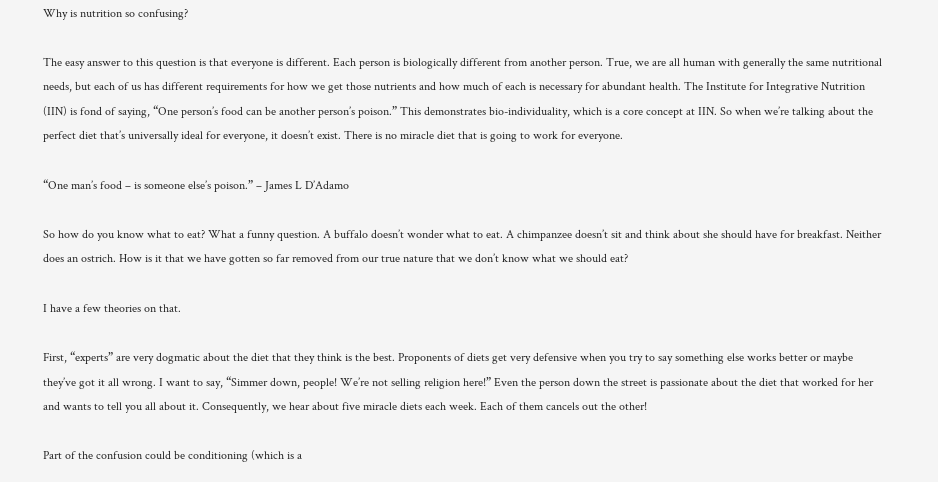Why is nutrition so confusing?

The easy answer to this question is that everyone is different. Each person is biologically different from another person. True, we are all human with generally the same nutritional needs, but each of us has different requirements for how we get those nutrients and how much of each is necessary for abundant health. The Institute for Integrative Nutrition (IIN) is fond of saying, “One person’s food can be another person’s poison.” This demonstrates bio-individuality, which is a core concept at IIN. So when we’re talking about the perfect diet that’s universally ideal for everyone, it doesn’t exist. There is no miracle diet that is going to work for everyone.

“One man’s food – is someone else’s poison.” – James L D’Adamo

So how do you know what to eat? What a funny question. A buffalo doesn’t wonder what to eat. A chimpanzee doesn’t sit and think about she should have for breakfast. Neither does an ostrich. How is it that we have gotten so far removed from our true nature that we don’t know what we should eat?

I have a few theories on that.

First, “experts” are very dogmatic about the diet that they think is the best. Proponents of diets get very defensive when you try to say something else works better or maybe they’ve got it all wrong. I want to say, “Simmer down, people! We’re not selling religion here!” Even the person down the street is passionate about the diet that worked for her and wants to tell you all about it. Consequently, we hear about five miracle diets each week. Each of them cancels out the other!

Part of the confusion could be conditioning (which is a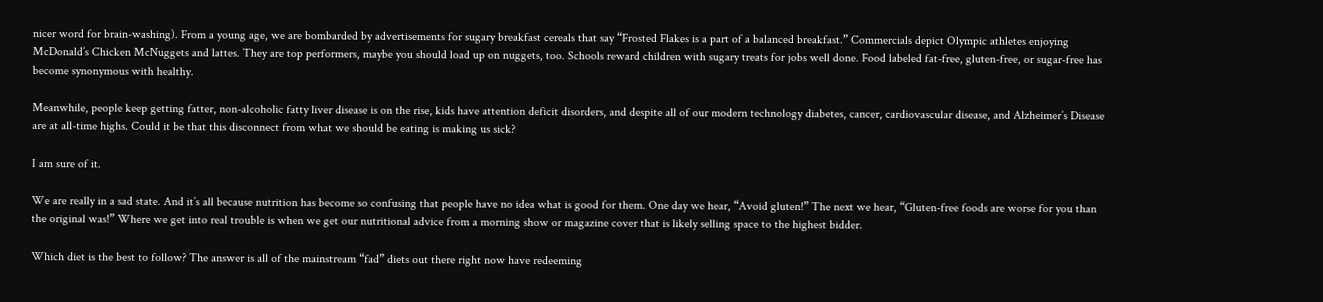nicer word for brain-washing). From a young age, we are bombarded by advertisements for sugary breakfast cereals that say “Frosted Flakes is a part of a balanced breakfast.” Commercials depict Olympic athletes enjoying McDonald’s Chicken McNuggets and lattes. They are top performers, maybe you should load up on nuggets, too. Schools reward children with sugary treats for jobs well done. Food labeled fat-free, gluten-free, or sugar-free has become synonymous with healthy.

Meanwhile, people keep getting fatter, non-alcoholic fatty liver disease is on the rise, kids have attention deficit disorders, and despite all of our modern technology diabetes, cancer, cardiovascular disease, and Alzheimer’s Disease are at all-time highs. Could it be that this disconnect from what we should be eating is making us sick?

I am sure of it.

We are really in a sad state. And it’s all because nutrition has become so confusing that people have no idea what is good for them. One day we hear, “Avoid gluten!” The next we hear, “Gluten-free foods are worse for you than the original was!” Where we get into real trouble is when we get our nutritional advice from a morning show or magazine cover that is likely selling space to the highest bidder.

Which diet is the best to follow? The answer is all of the mainstream “fad” diets out there right now have redeeming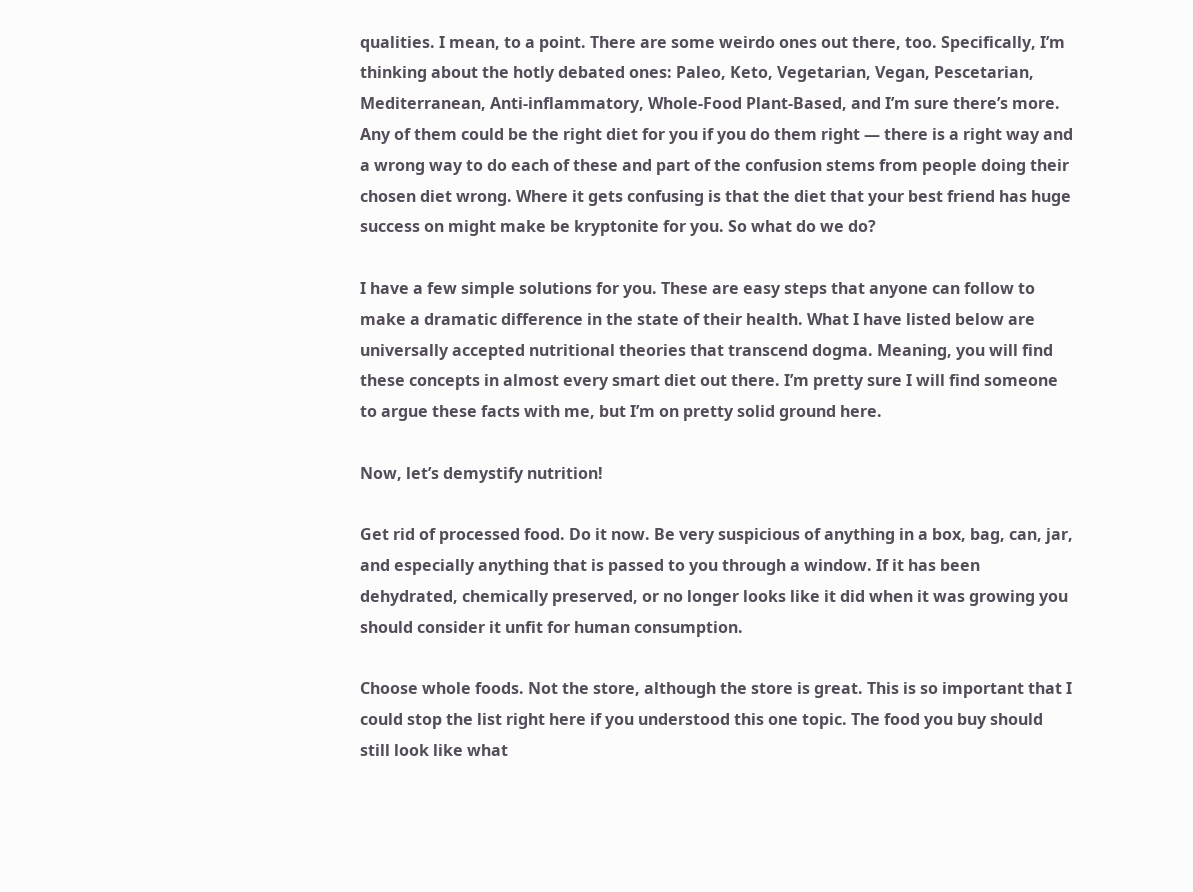qualities. I mean, to a point. There are some weirdo ones out there, too. Specifically, I’m thinking about the hotly debated ones: Paleo, Keto, Vegetarian, Vegan, Pescetarian, Mediterranean, Anti-inflammatory, Whole-Food Plant-Based, and I’m sure there’s more. Any of them could be the right diet for you if you do them right — there is a right way and a wrong way to do each of these and part of the confusion stems from people doing their chosen diet wrong. Where it gets confusing is that the diet that your best friend has huge success on might make be kryptonite for you. So what do we do?

I have a few simple solutions for you. These are easy steps that anyone can follow to make a dramatic difference in the state of their health. What I have listed below are universally accepted nutritional theories that transcend dogma. Meaning, you will find these concepts in almost every smart diet out there. I’m pretty sure I will find someone to argue these facts with me, but I’m on pretty solid ground here.

Now, let’s demystify nutrition!

Get rid of processed food. Do it now. Be very suspicious of anything in a box, bag, can, jar, and especially anything that is passed to you through a window. If it has been dehydrated, chemically preserved, or no longer looks like it did when it was growing you should consider it unfit for human consumption.

Choose whole foods. Not the store, although the store is great. This is so important that I could stop the list right here if you understood this one topic. The food you buy should still look like what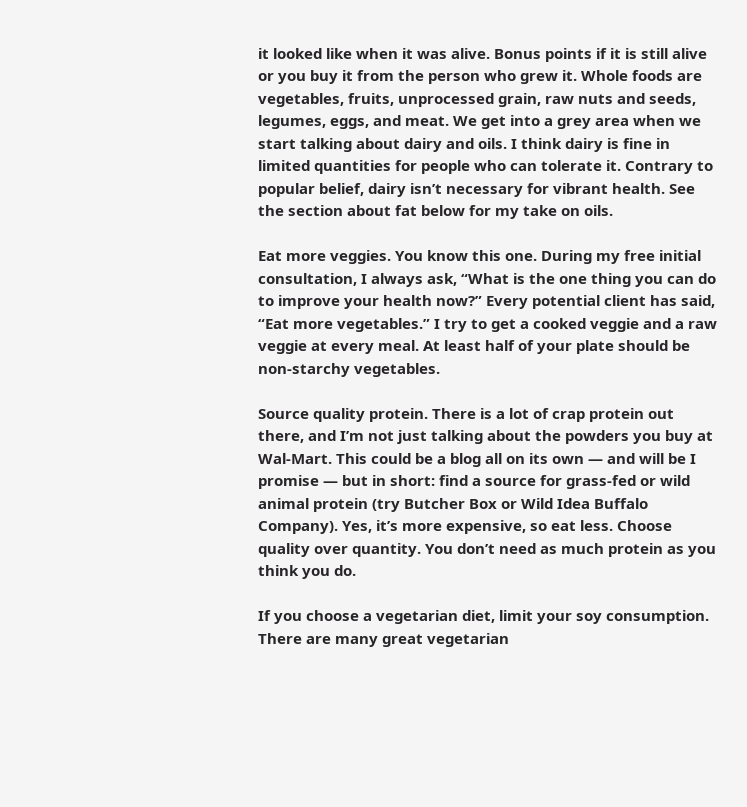it looked like when it was alive. Bonus points if it is still alive or you buy it from the person who grew it. Whole foods are vegetables, fruits, unprocessed grain, raw nuts and seeds, legumes, eggs, and meat. We get into a grey area when we start talking about dairy and oils. I think dairy is fine in limited quantities for people who can tolerate it. Contrary to popular belief, dairy isn’t necessary for vibrant health. See the section about fat below for my take on oils.

Eat more veggies. You know this one. During my free initial consultation, I always ask, “What is the one thing you can do to improve your health now?” Every potential client has said, “Eat more vegetables.” I try to get a cooked veggie and a raw veggie at every meal. At least half of your plate should be non-starchy vegetables.

Source quality protein. There is a lot of crap protein out there, and I’m not just talking about the powders you buy at Wal-Mart. This could be a blog all on its own — and will be I promise — but in short: find a source for grass-fed or wild animal protein (try Butcher Box or Wild Idea Buffalo Company). Yes, it’s more expensive, so eat less. Choose quality over quantity. You don’t need as much protein as you think you do.

If you choose a vegetarian diet, limit your soy consumption. There are many great vegetarian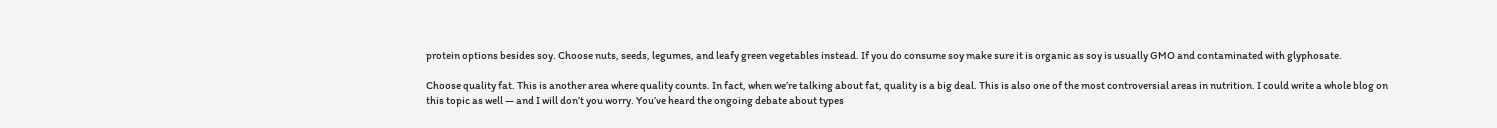protein options besides soy. Choose nuts, seeds, legumes, and leafy green vegetables instead. If you do consume soy make sure it is organic as soy is usually GMO and contaminated with glyphosate.

Choose quality fat. This is another area where quality counts. In fact, when we’re talking about fat, quality is a big deal. This is also one of the most controversial areas in nutrition. I could write a whole blog on this topic as well — and I will don’t you worry. You’ve heard the ongoing debate about types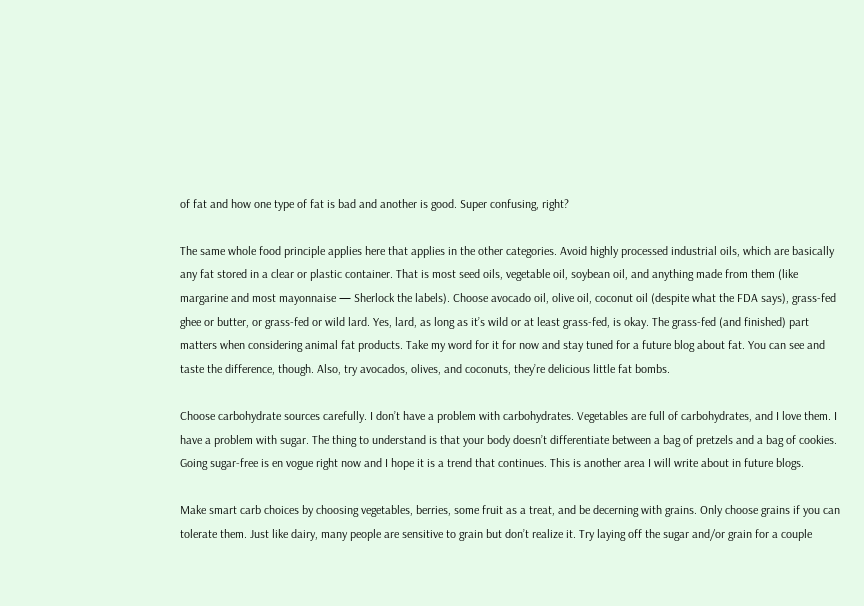of fat and how one type of fat is bad and another is good. Super confusing, right?

The same whole food principle applies here that applies in the other categories. Avoid highly processed industrial oils, which are basically any fat stored in a clear or plastic container. That is most seed oils, vegetable oil, soybean oil, and anything made from them (like margarine and most mayonnaise — Sherlock the labels). Choose avocado oil, olive oil, coconut oil (despite what the FDA says), grass-fed ghee or butter, or grass-fed or wild lard. Yes, lard, as long as it’s wild or at least grass-fed, is okay. The grass-fed (and finished) part matters when considering animal fat products. Take my word for it for now and stay tuned for a future blog about fat. You can see and taste the difference, though. Also, try avocados, olives, and coconuts, they’re delicious little fat bombs.

Choose carbohydrate sources carefully. I don’t have a problem with carbohydrates. Vegetables are full of carbohydrates, and I love them. I have a problem with sugar. The thing to understand is that your body doesn’t differentiate between a bag of pretzels and a bag of cookies. Going sugar-free is en vogue right now and I hope it is a trend that continues. This is another area I will write about in future blogs.

Make smart carb choices by choosing vegetables, berries, some fruit as a treat, and be decerning with grains. Only choose grains if you can tolerate them. Just like dairy, many people are sensitive to grain but don’t realize it. Try laying off the sugar and/or grain for a couple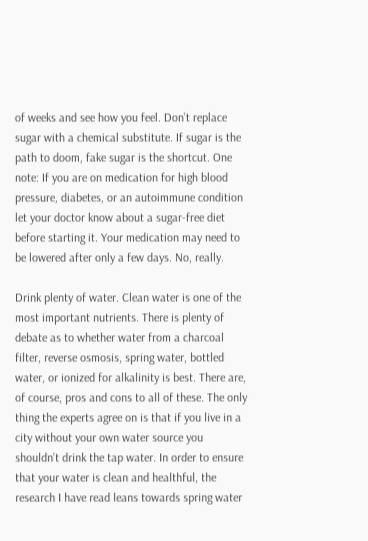of weeks and see how you feel. Don’t replace sugar with a chemical substitute. If sugar is the path to doom, fake sugar is the shortcut. One note: If you are on medication for high blood pressure, diabetes, or an autoimmune condition let your doctor know about a sugar-free diet before starting it. Your medication may need to be lowered after only a few days. No, really.

Drink plenty of water. Clean water is one of the most important nutrients. There is plenty of debate as to whether water from a charcoal filter, reverse osmosis, spring water, bottled water, or ionized for alkalinity is best. There are, of course, pros and cons to all of these. The only thing the experts agree on is that if you live in a city without your own water source you shouldn’t drink the tap water. In order to ensure that your water is clean and healthful, the research I have read leans towards spring water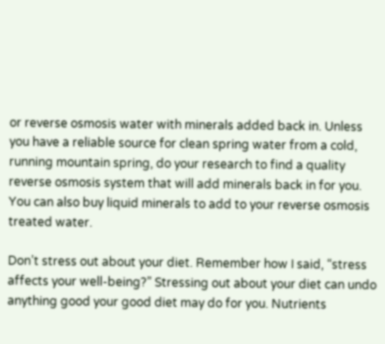or reverse osmosis water with minerals added back in. Unless you have a reliable source for clean spring water from a cold, running mountain spring, do your research to find a quality reverse osmosis system that will add minerals back in for you. You can also buy liquid minerals to add to your reverse osmosis treated water.

Don’t stress out about your diet. Remember how I said, “stress affects your well-being?” Stressing out about your diet can undo anything good your good diet may do for you. Nutrients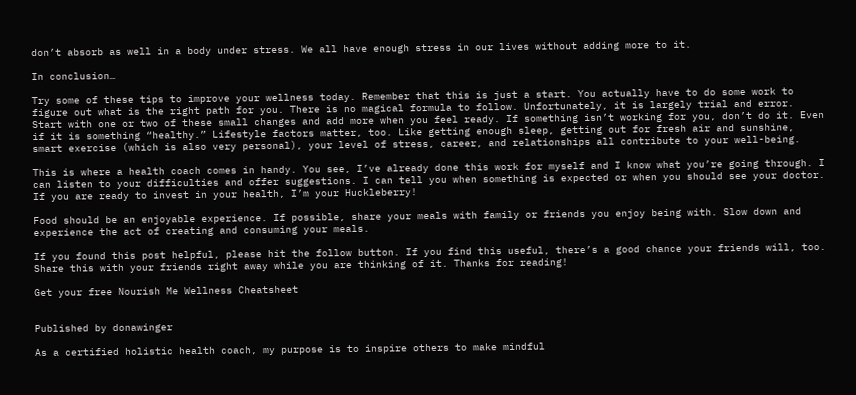don’t absorb as well in a body under stress. We all have enough stress in our lives without adding more to it.

In conclusion…

Try some of these tips to improve your wellness today. Remember that this is just a start. You actually have to do some work to figure out what is the right path for you. There is no magical formula to follow. Unfortunately, it is largely trial and error. Start with one or two of these small changes and add more when you feel ready. If something isn’t working for you, don’t do it. Even if it is something “healthy.” Lifestyle factors matter, too. Like getting enough sleep, getting out for fresh air and sunshine, smart exercise (which is also very personal), your level of stress, career, and relationships all contribute to your well-being.

This is where a health coach comes in handy. You see, I’ve already done this work for myself and I know what you’re going through. I can listen to your difficulties and offer suggestions. I can tell you when something is expected or when you should see your doctor. If you are ready to invest in your health, I’m your Huckleberry!

Food should be an enjoyable experience. If possible, share your meals with family or friends you enjoy being with. Slow down and experience the act of creating and consuming your meals.

If you found this post helpful, please hit the follow button. If you find this useful, there’s a good chance your friends will, too. Share this with your friends right away while you are thinking of it. Thanks for reading!

Get your free Nourish Me Wellness Cheatsheet


Published by donawinger

As a certified holistic health coach, my purpose is to inspire others to make mindful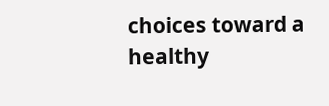choices toward a healthy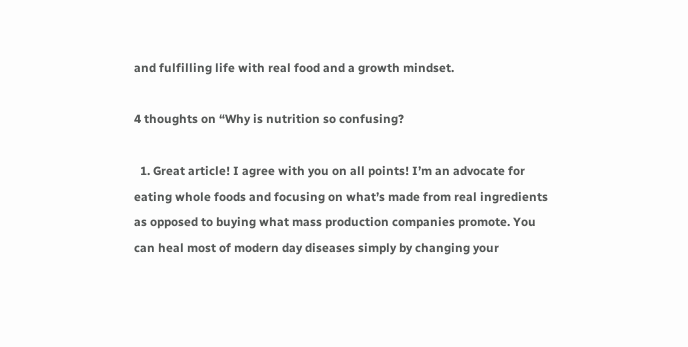and fulfilling life with real food and a growth mindset.

4 thoughts on “Why is nutrition so confusing?

  1. Great article! I agree with you on all points! I’m an advocate for eating whole foods and focusing on what’s made from real ingredients as opposed to buying what mass production companies promote. You can heal most of modern day diseases simply by changing your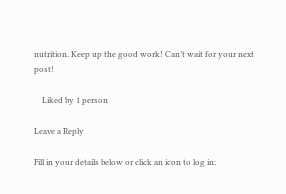nutrition. Keep up the good work! Can’t wait for your next post!

    Liked by 1 person

Leave a Reply

Fill in your details below or click an icon to log in: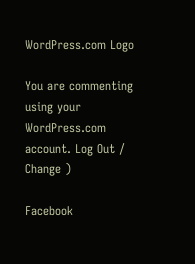WordPress.com Logo

You are commenting using your WordPress.com account. Log Out /  Change )

Facebook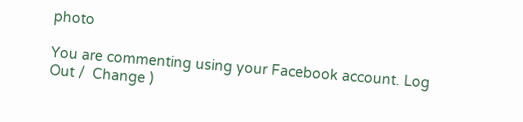photo

You are commenting using your Facebook account. Log Out /  Change )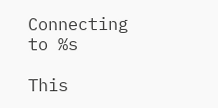Connecting to %s

This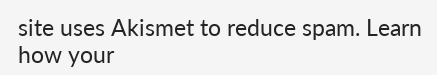site uses Akismet to reduce spam. Learn how your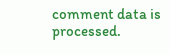comment data is processed.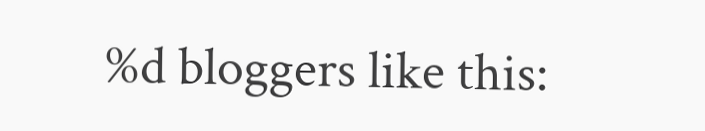%d bloggers like this: